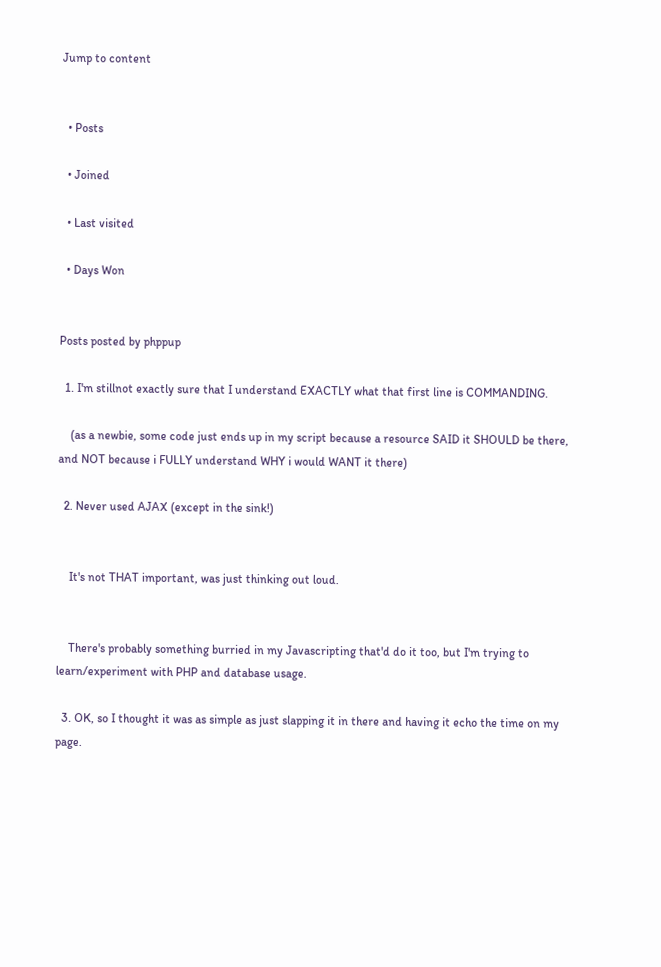Jump to content


  • Posts

  • Joined

  • Last visited

  • Days Won


Posts posted by phppup

  1. I'm stillnot exactly sure that I understand EXACTLY what that first line is COMMANDING.

    (as a newbie, some code just ends up in my script because a resource SAID it SHOULD be there, and NOT because i FULLY understand WHY i would WANT it there)

  2. Never used AJAX (except in the sink!)


    It's not THAT important, was just thinking out loud.


    There's probably something burried in my Javascripting that'd do it too, but I'm trying to learn/experiment with PHP and database usage.

  3. OK, so I thought it was as simple as just slapping it in there and having it echo the time on my page.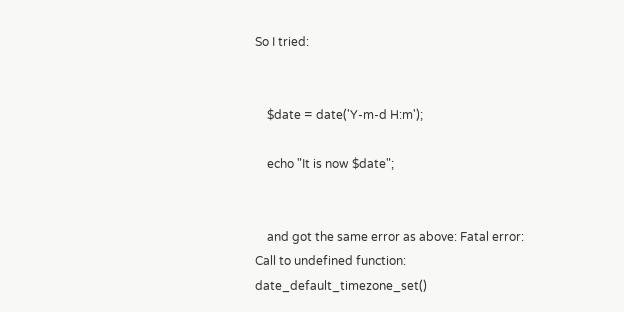So I tried:


    $date = date('Y-m-d H:m');

    echo "It is now $date";


    and got the same error as above: Fatal error: Call to undefined function: date_default_timezone_set()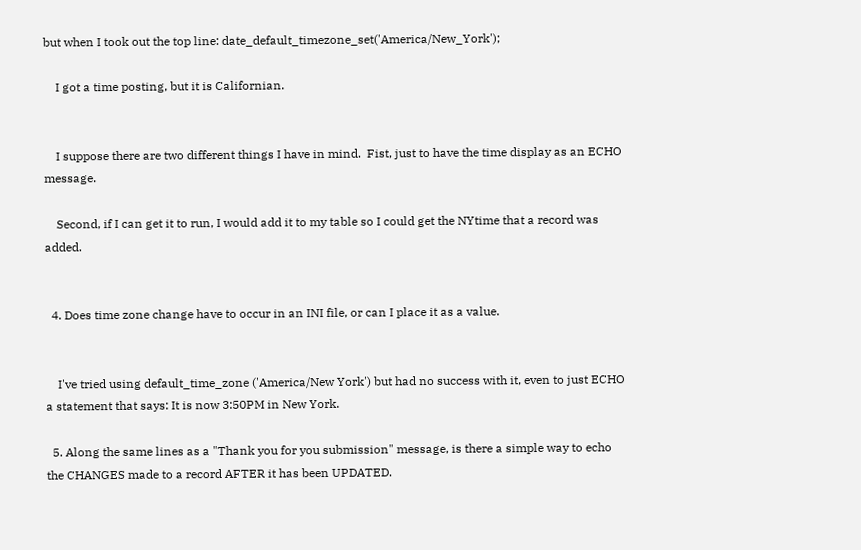but when I took out the top line: date_default_timezone_set('America/New_York');

    I got a time posting, but it is Californian.


    I suppose there are two different things I have in mind.  Fist, just to have the time display as an ECHO message.

    Second, if I can get it to run, I would add it to my table so I could get the NYtime that a record was added.


  4. Does time zone change have to occur in an INI file, or can I place it as a value.


    I've tried using default_time_zone ('America/New York') but had no success with it, even to just ECHO a statement that says: It is now 3:50PM in New York.

  5. Along the same lines as a "Thank you for you submission" message, is there a simple way to echo the CHANGES made to a record AFTER it has been UPDATED.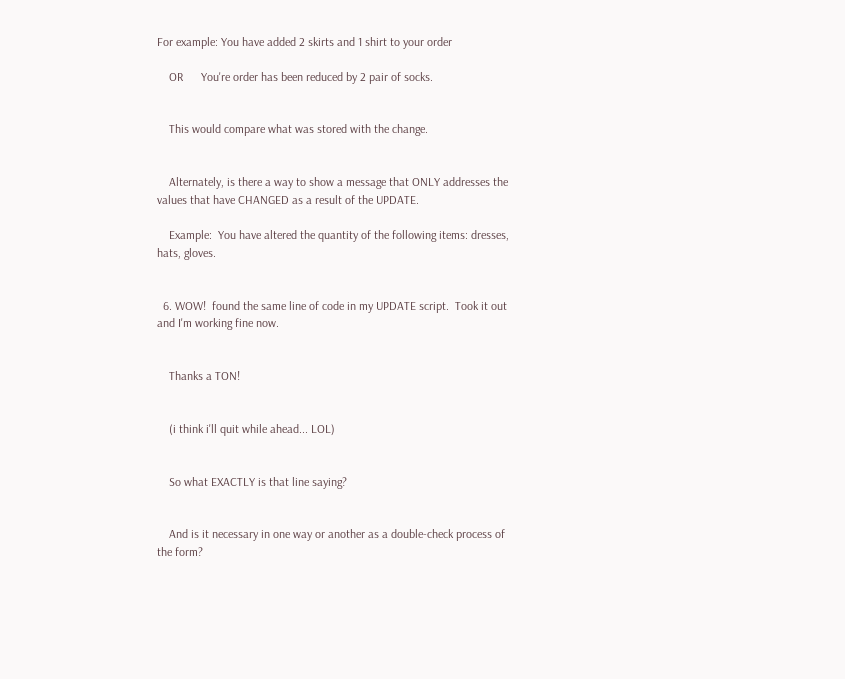For example: You have added 2 skirts and 1 shirt to your order

    OR      You're order has been reduced by 2 pair of socks.


    This would compare what was stored with the change.


    Alternately, is there a way to show a message that ONLY addresses the values that have CHANGED as a result of the UPDATE.

    Example:  You have altered the quantity of the following items: dresses, hats, gloves.


  6. WOW!  found the same line of code in my UPDATE script.  Took it out and I'm working fine now.


    Thanks a TON!


    (i think i'll quit while ahead... LOL)


    So what EXACTLY is that line saying?


    And is it necessary in one way or another as a double-check process of the form?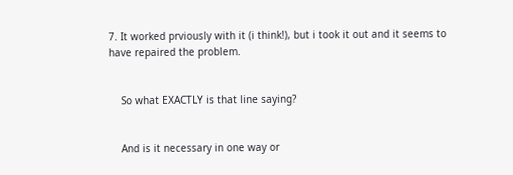7. It worked prviously with it (i think!), but i took it out and it seems to have repaired the problem.


    So what EXACTLY is that line saying?


    And is it necessary in one way or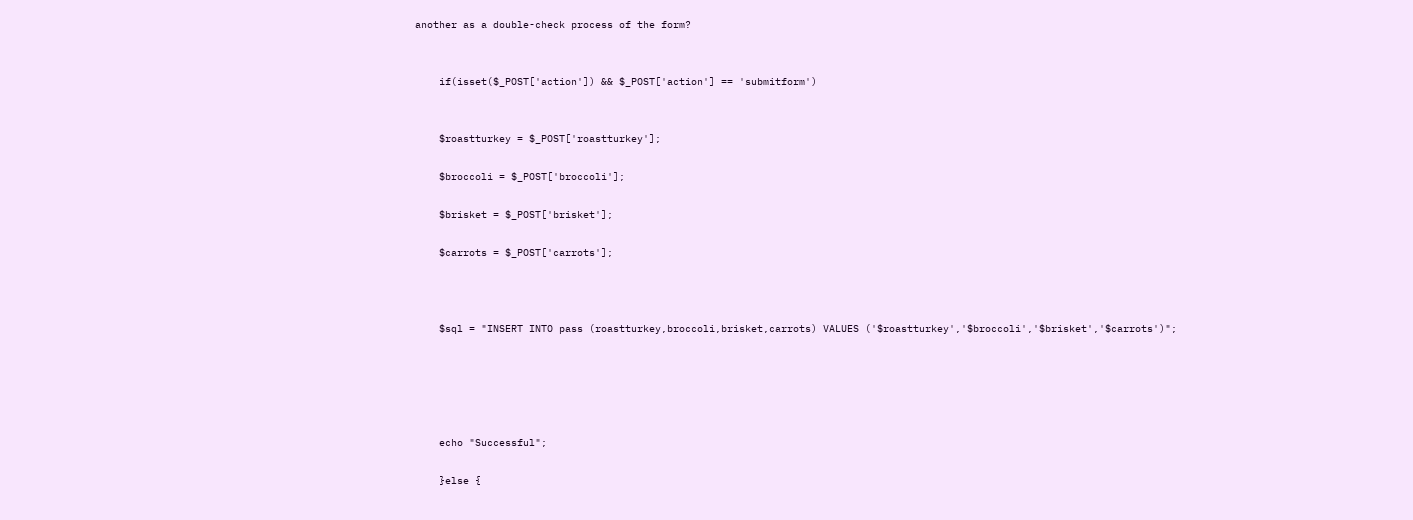another as a double-check process of the form?


    if(isset($_POST['action']) && $_POST['action'] == 'submitform')


    $roastturkey = $_POST['roastturkey'];

    $broccoli = $_POST['broccoli'];

    $brisket = $_POST['brisket'];

    $carrots = $_POST['carrots'];



    $sql = "INSERT INTO pass (roastturkey,broccoli,brisket,carrots) VALUES ('$roastturkey','$broccoli','$brisket','$carrots')";





    echo "Successful";

    }else {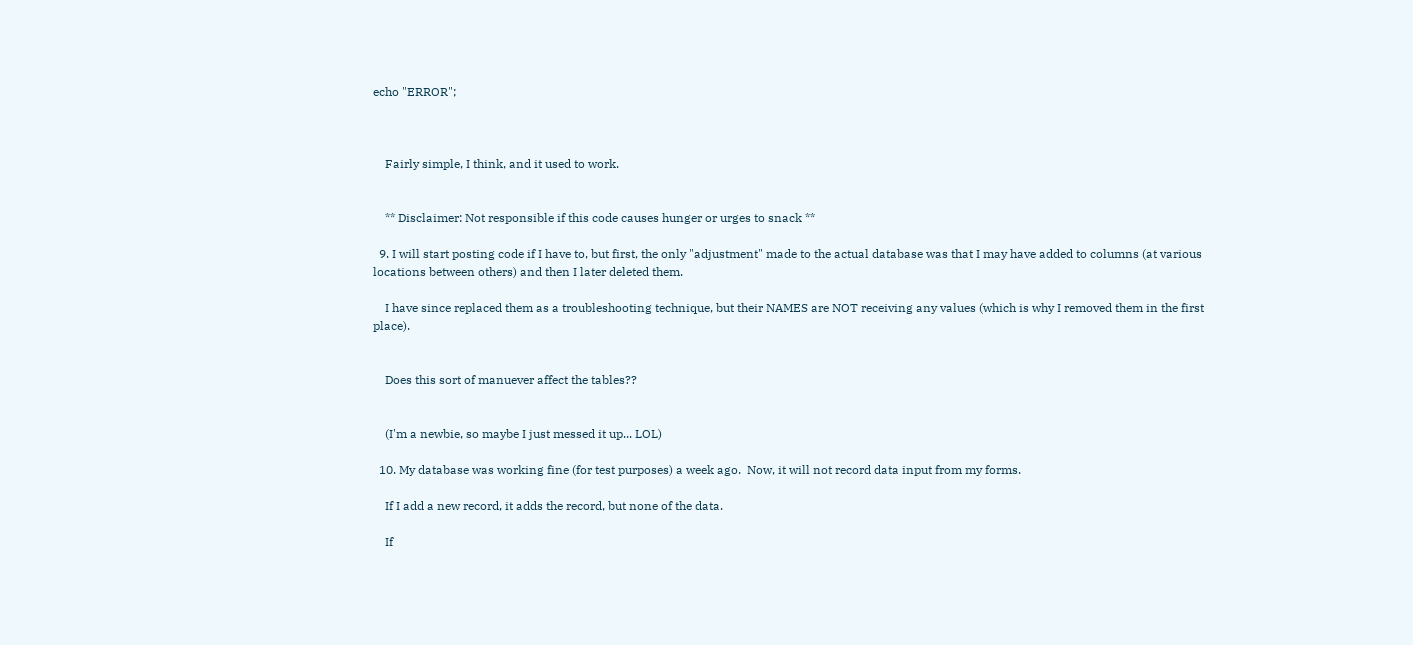echo "ERROR";



    Fairly simple, I think, and it used to work.


    ** Disclaimer: Not responsible if this code causes hunger or urges to snack **

  9. I will start posting code if I have to, but first, the only "adjustment" made to the actual database was that I may have added to columns (at various locations between others) and then I later deleted them.

    I have since replaced them as a troubleshooting technique, but their NAMES are NOT receiving any values (which is why I removed them in the first place).


    Does this sort of manuever affect the tables??


    (I'm a newbie, so maybe I just messed it up... LOL)

  10. My database was working fine (for test purposes) a week ago.  Now, it will not record data input from my forms.

    If I add a new record, it adds the record, but none of the data.

    If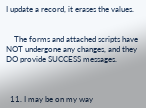I update a record, it erases the values.


    The forms and attached scripts have NOT undergone any changes, and they DO provide SUCCESS messages.



  11. I may be on my way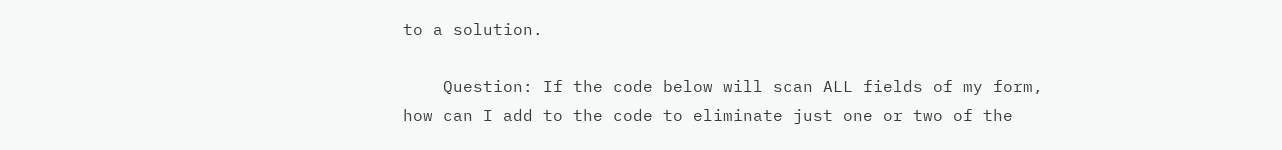to a solution.

    Question: If the code below will scan ALL fields of my form, how can I add to the code to eliminate just one or two of the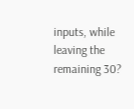inputs, while leaving the remaining 30?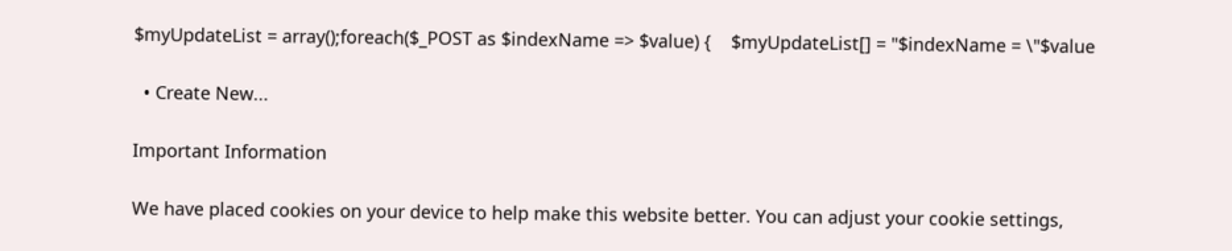$myUpdateList = array();foreach($_POST as $indexName => $value) {    $myUpdateList[] = "$indexName = \"$value

  • Create New...

Important Information

We have placed cookies on your device to help make this website better. You can adjust your cookie settings,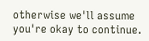otherwise we'll assume you're okay to continue.